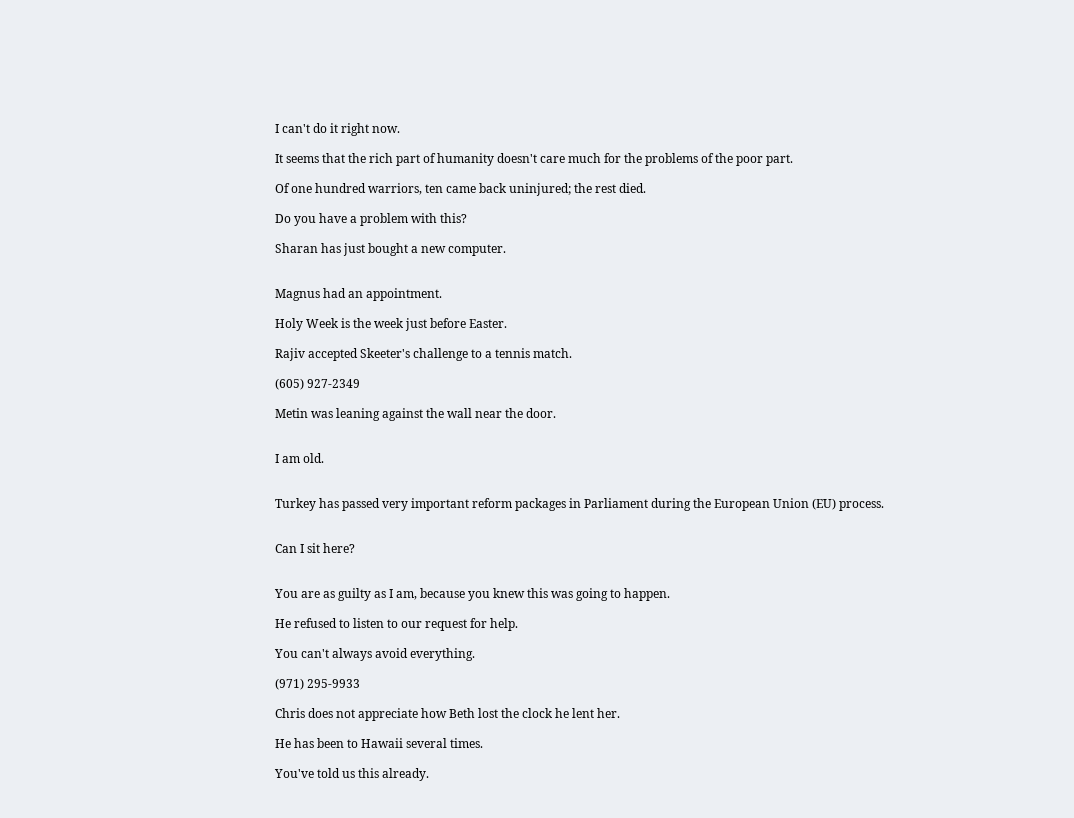I can't do it right now.

It seems that the rich part of humanity doesn't care much for the problems of the poor part.

Of one hundred warriors, ten came back uninjured; the rest died.

Do you have a problem with this?

Sharan has just bought a new computer.


Magnus had an appointment.

Holy Week is the week just before Easter.

Rajiv accepted Skeeter's challenge to a tennis match.

(605) 927-2349

Metin was leaning against the wall near the door.


I am old.


Turkey has passed very important reform packages in Parliament during the European Union (EU) process.


Can I sit here?


You are as guilty as I am, because you knew this was going to happen.

He refused to listen to our request for help.

You can't always avoid everything.

(971) 295-9933

Chris does not appreciate how Beth lost the clock he lent her.

He has been to Hawaii several times.

You've told us this already.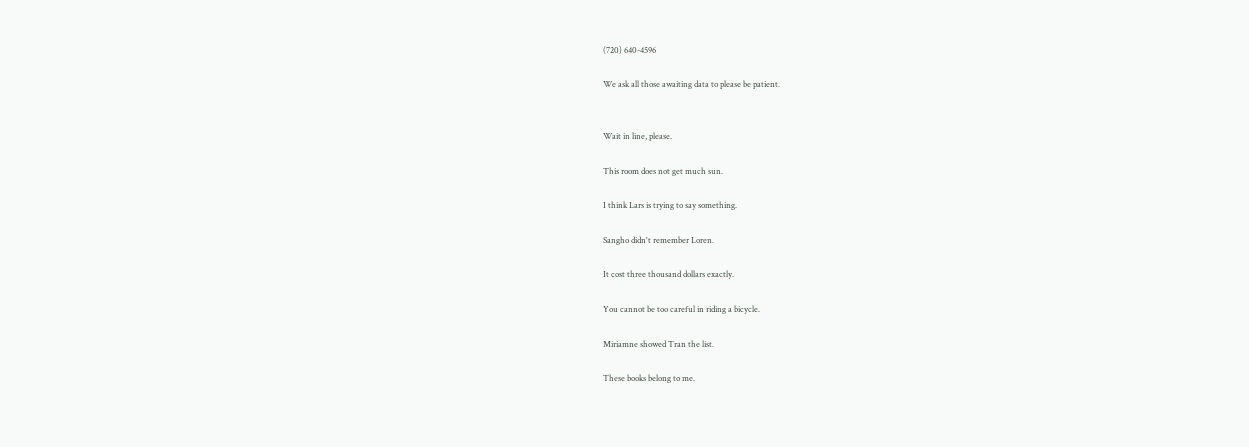(720) 640-4596

We ask all those awaiting data to please be patient.


Wait in line, please.

This room does not get much sun.

I think Lars is trying to say something.

Sangho didn't remember Loren.

It cost three thousand dollars exactly.

You cannot be too careful in riding a bicycle.

Miriamne showed Tran the list.

These books belong to me.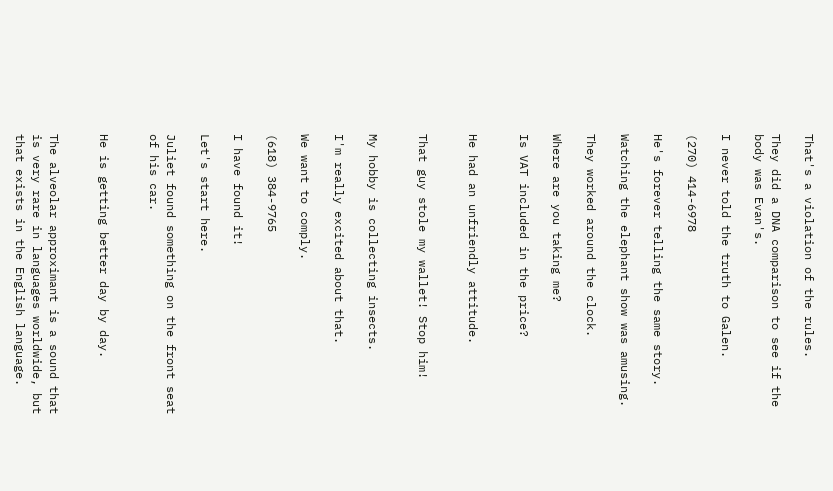That's a violation of the rules.

They did a DNA comparison to see if the body was Evan's.

I never told the truth to Galen.

(270) 414-6978

He's forever telling the same story.

Watching the elephant show was amusing.

They worked around the clock.

Where are you taking me?

Is VAT included in the price?


He had an unfriendly attitude.


That guy stole my wallet! Stop him!


My hobby is collecting insects.

I'm really excited about that.

We want to comply.

(618) 384-9765

I have found it!

Let's start here.

Juliet found something on the front seat of his car.


He is getting better day by day.


The alveolar approximant is a sound that is very rare in languages worldwide, but that exists in the English language.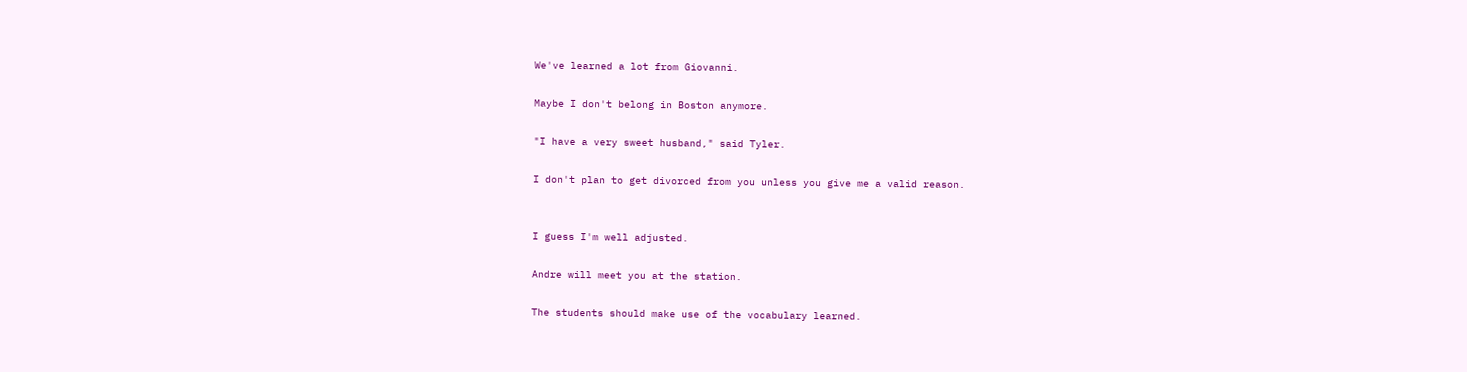We've learned a lot from Giovanni.

Maybe I don't belong in Boston anymore.

"I have a very sweet husband," said Tyler.

I don't plan to get divorced from you unless you give me a valid reason.


I guess I'm well adjusted.

Andre will meet you at the station.

The students should make use of the vocabulary learned.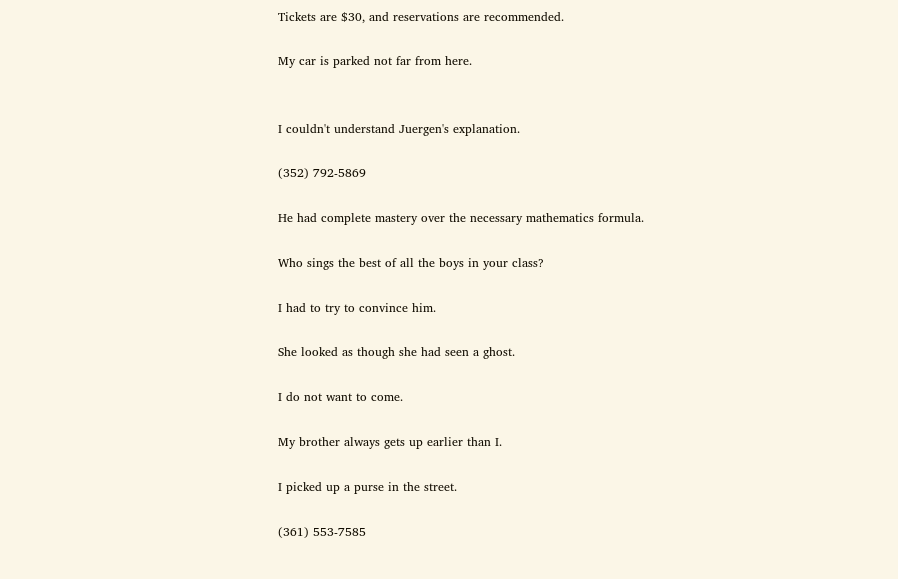Tickets are $30, and reservations are recommended.

My car is parked not far from here.


I couldn't understand Juergen's explanation.

(352) 792-5869

He had complete mastery over the necessary mathematics formula.

Who sings the best of all the boys in your class?

I had to try to convince him.

She looked as though she had seen a ghost.

I do not want to come.

My brother always gets up earlier than I.

I picked up a purse in the street.

(361) 553-7585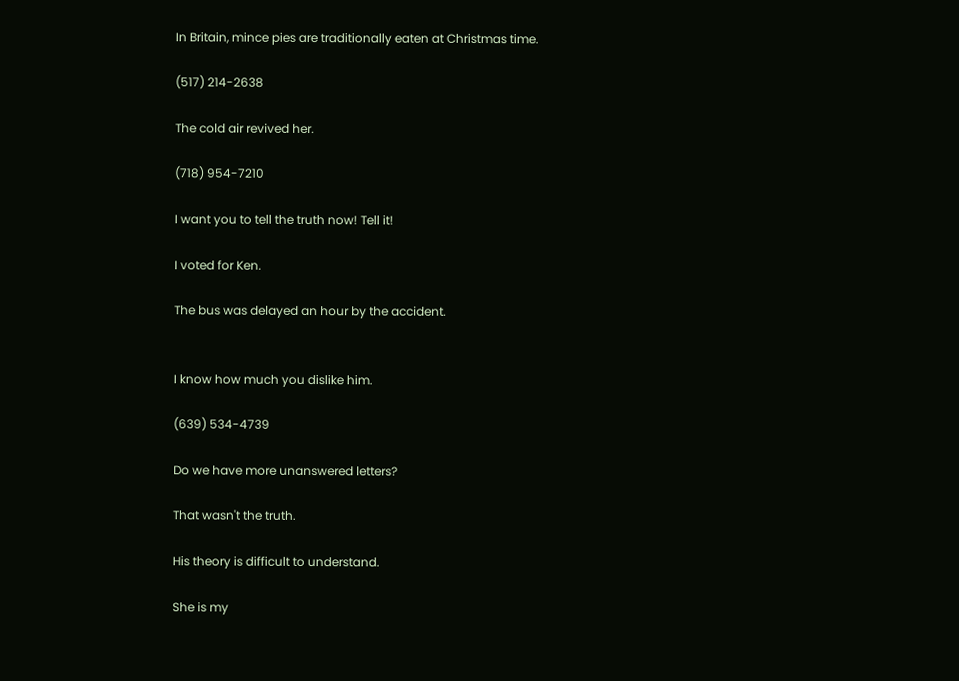In Britain, mince pies are traditionally eaten at Christmas time.

(517) 214-2638

The cold air revived her.

(718) 954-7210

I want you to tell the truth now! Tell it!

I voted for Ken.

The bus was delayed an hour by the accident.


I know how much you dislike him.

(639) 534-4739

Do we have more unanswered letters?

That wasn't the truth.

His theory is difficult to understand.

She is my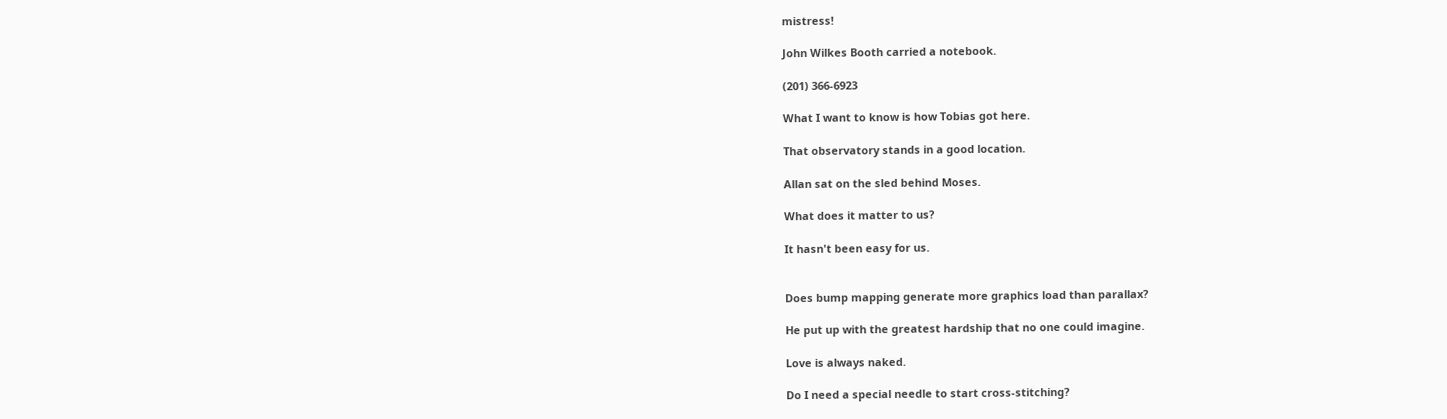mistress!

John Wilkes Booth carried a notebook.

(201) 366-6923

What I want to know is how Tobias got here.

That observatory stands in a good location.

Allan sat on the sled behind Moses.

What does it matter to us?

It hasn't been easy for us.


Does bump mapping generate more graphics load than parallax?

He put up with the greatest hardship that no one could imagine.

Love is always naked.

Do I need a special needle to start cross-stitching?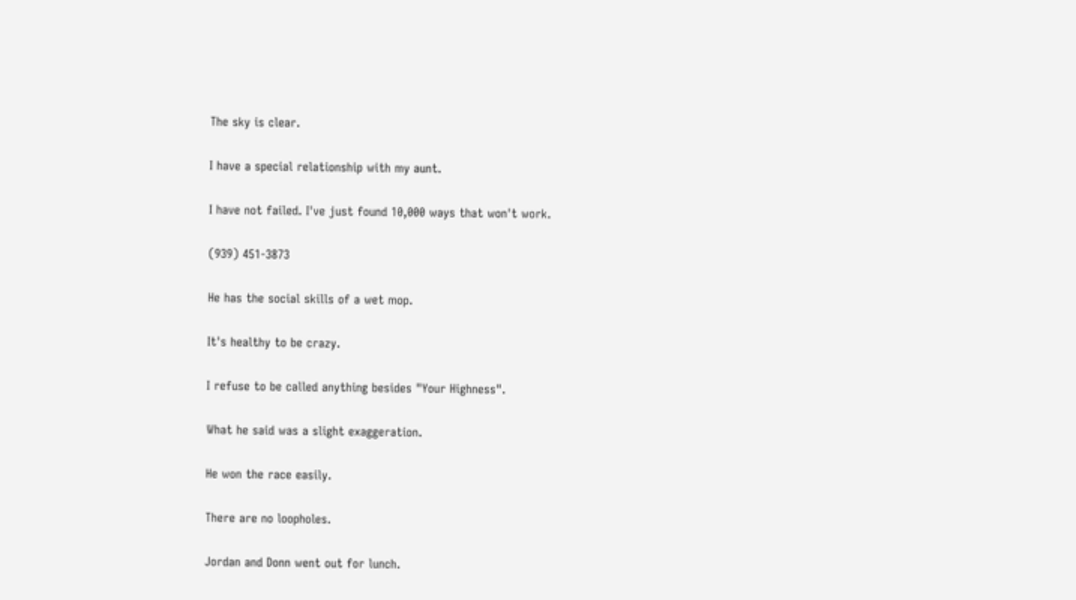The sky is clear.

I have a special relationship with my aunt.

I have not failed. I've just found 10,000 ways that won't work.

(939) 451-3873

He has the social skills of a wet mop.

It's healthy to be crazy.

I refuse to be called anything besides "Your Highness".

What he said was a slight exaggeration.

He won the race easily.

There are no loopholes.

Jordan and Donn went out for lunch.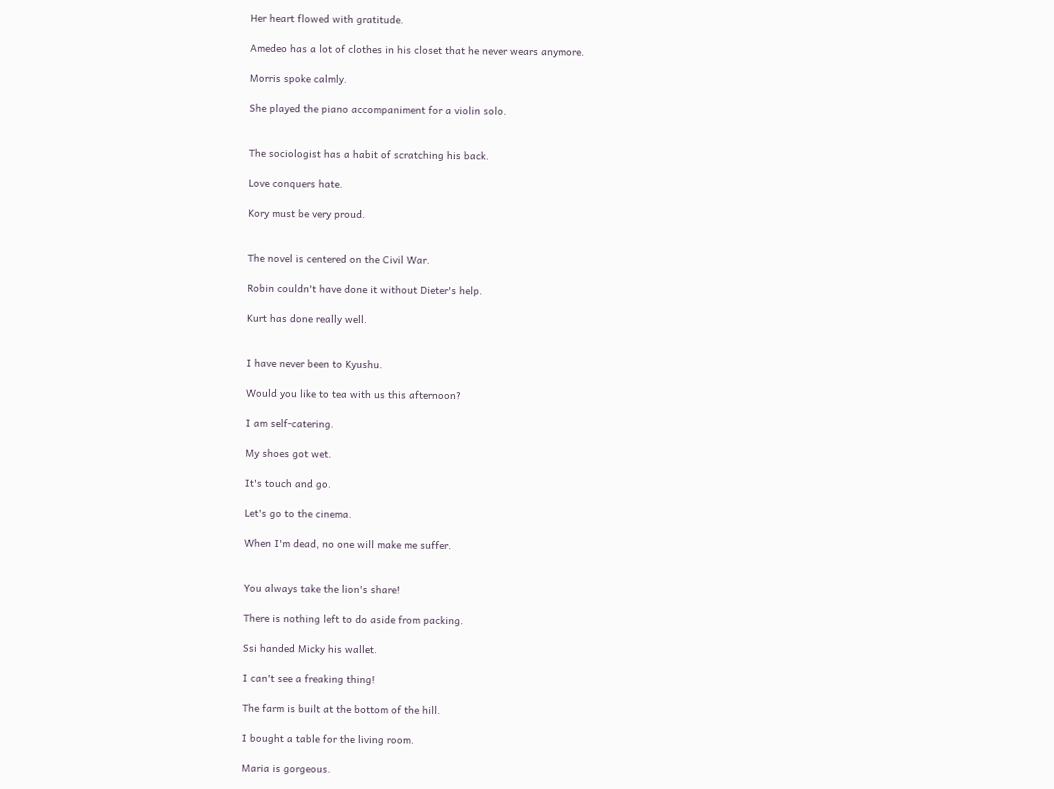Her heart flowed with gratitude.

Amedeo has a lot of clothes in his closet that he never wears anymore.

Morris spoke calmly.

She played the piano accompaniment for a violin solo.


The sociologist has a habit of scratching his back.

Love conquers hate.

Kory must be very proud.


The novel is centered on the Civil War.

Robin couldn't have done it without Dieter's help.

Kurt has done really well.


I have never been to Kyushu.

Would you like to tea with us this afternoon?

I am self-catering.

My shoes got wet.

It's touch and go.

Let's go to the cinema.

When I'm dead, no one will make me suffer.


You always take the lion's share!

There is nothing left to do aside from packing.

Ssi handed Micky his wallet.

I can't see a freaking thing!

The farm is built at the bottom of the hill.

I bought a table for the living room.

Maria is gorgeous.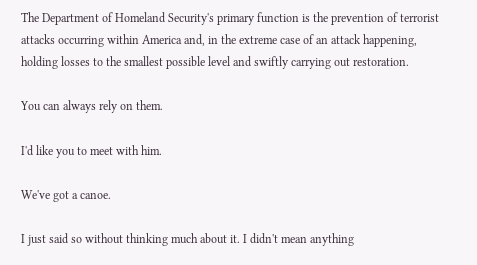The Department of Homeland Security's primary function is the prevention of terrorist attacks occurring within America and, in the extreme case of an attack happening, holding losses to the smallest possible level and swiftly carrying out restoration.

You can always rely on them.

I'd like you to meet with him.

We've got a canoe.

I just said so without thinking much about it. I didn't mean anything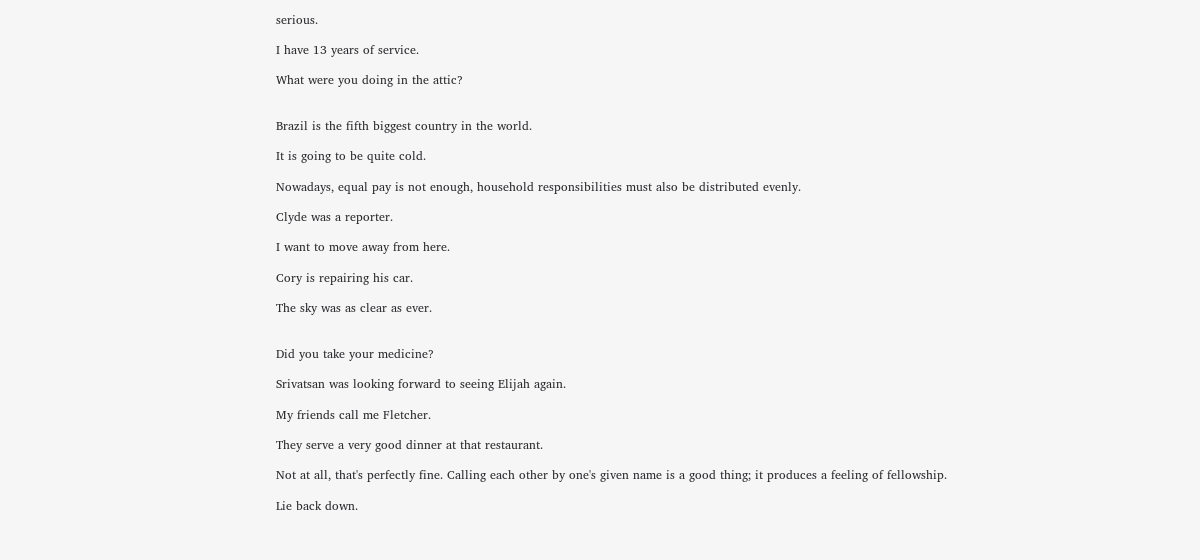serious.

I have 13 years of service.

What were you doing in the attic?


Brazil is the fifth biggest country in the world.

It is going to be quite cold.

Nowadays, equal pay is not enough, household responsibilities must also be distributed evenly.

Clyde was a reporter.

I want to move away from here.

Cory is repairing his car.

The sky was as clear as ever.


Did you take your medicine?

Srivatsan was looking forward to seeing Elijah again.

My friends call me Fletcher.

They serve a very good dinner at that restaurant.

Not at all, that's perfectly fine. Calling each other by one's given name is a good thing; it produces a feeling of fellowship.

Lie back down.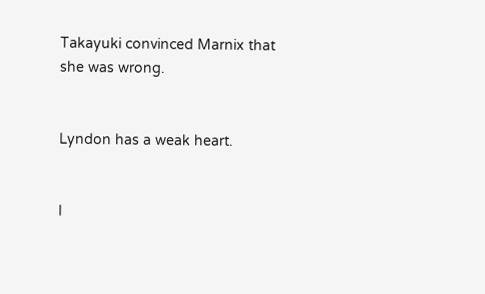Takayuki convinced Marnix that she was wrong.


Lyndon has a weak heart.


I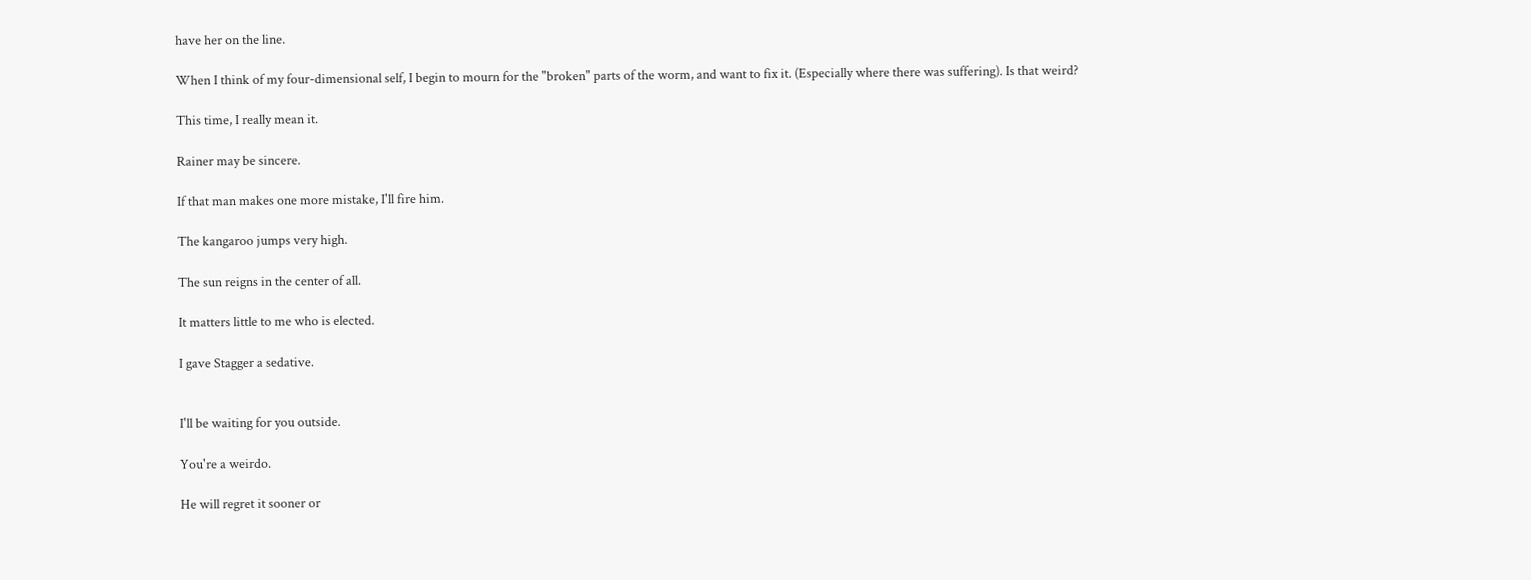have her on the line.

When I think of my four-dimensional self, I begin to mourn for the "broken" parts of the worm, and want to fix it. (Especially where there was suffering). Is that weird?

This time, I really mean it.

Rainer may be sincere.

If that man makes one more mistake, I'll fire him.

The kangaroo jumps very high.

The sun reigns in the center of all.

It matters little to me who is elected.

I gave Stagger a sedative.


I'll be waiting for you outside.

You're a weirdo.

He will regret it sooner or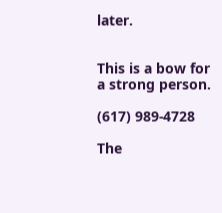later.


This is a bow for a strong person.

(617) 989-4728

The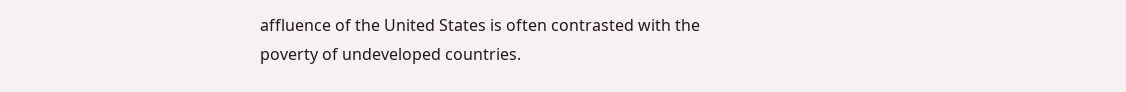affluence of the United States is often contrasted with the poverty of undeveloped countries.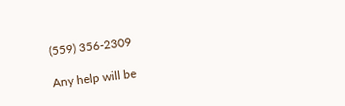(559) 356-2309

Any help will be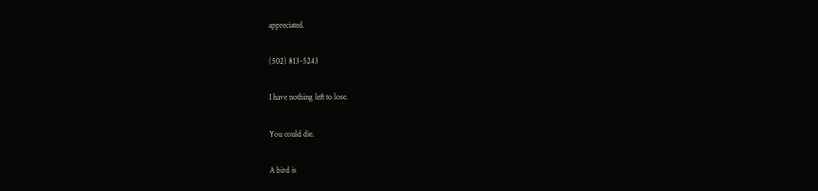appreciated.

(502) 813-5243

I have nothing left to lose.

You could die.

A bird is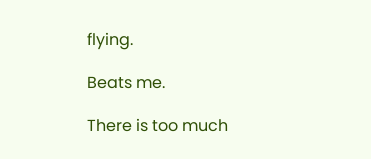flying.

Beats me.

There is too much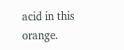acid in this orange.